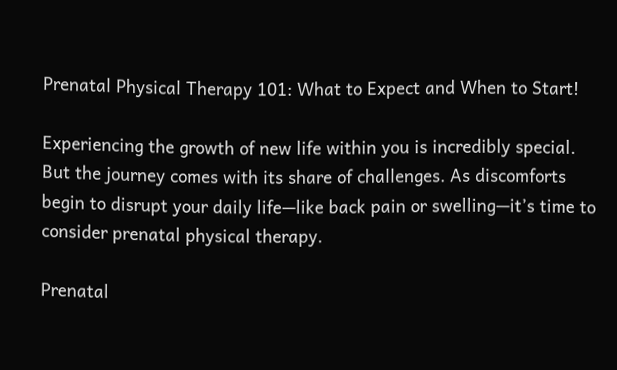Prenatal Physical Therapy 101: What to Expect and When to Start!

Experiencing the growth of new life within you is incredibly special. But the journey comes with its share of challenges. As discomforts begin to disrupt your daily life—like back pain or swelling—it’s time to consider prenatal physical therapy.

Prenatal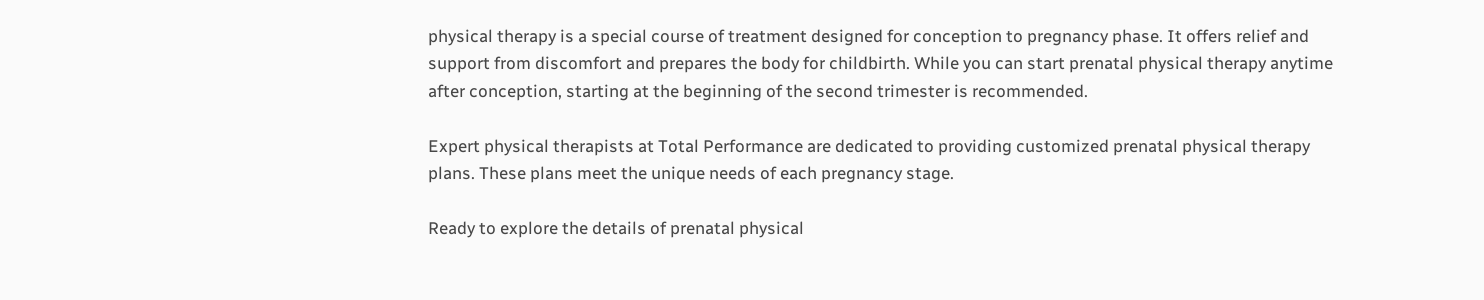physical therapy is a special course of treatment designed for conception to pregnancy phase. It offers relief and support from discomfort and prepares the body for childbirth. While you can start prenatal physical therapy anytime after conception, starting at the beginning of the second trimester is recommended.

Expert physical therapists at Total Performance are dedicated to providing customized prenatal physical therapy plans. These plans meet the unique needs of each pregnancy stage.

Ready to explore the details of prenatal physical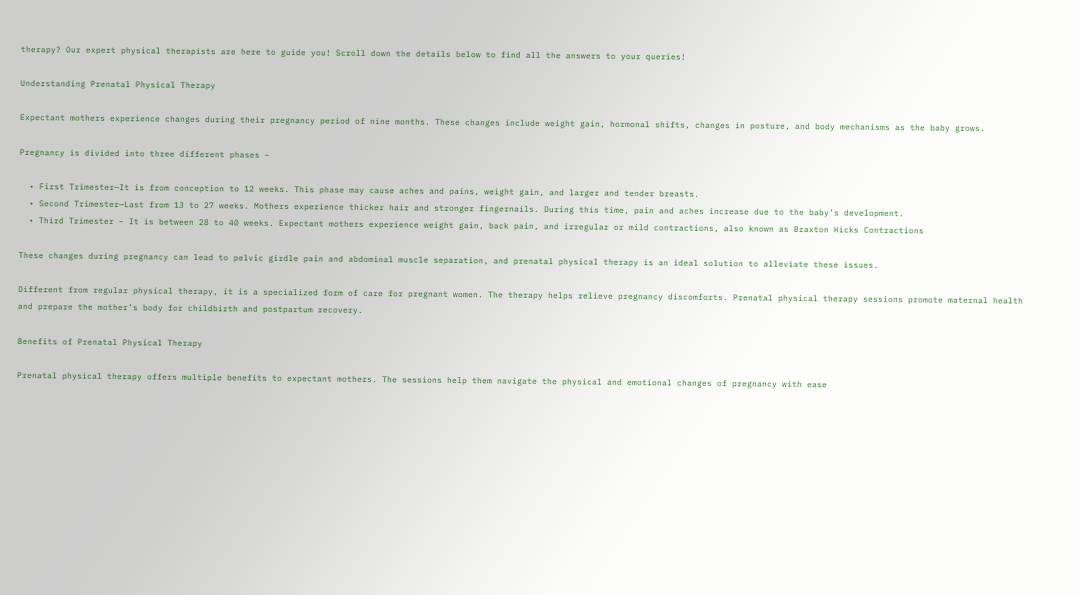therapy? Our expert physical therapists are here to guide you! Scroll down the details below to find all the answers to your queries!

Understanding Prenatal Physical Therapy

Expectant mothers experience changes during their pregnancy period of nine months. These changes include weight gain, hormonal shifts, changes in posture, and body mechanisms as the baby grows.

Pregnancy is divided into three different phases –

  • First Trimester—It is from conception to 12 weeks. This phase may cause aches and pains, weight gain, and larger and tender breasts.
  • Second Trimester—Last from 13 to 27 weeks. Mothers experience thicker hair and stronger fingernails. During this time, pain and aches increase due to the baby’s development.
  • Third Trimester – It is between 28 to 40 weeks. Expectant mothers experience weight gain, back pain, and irregular or mild contractions, also known as Braxton Hicks Contractions

These changes during pregnancy can lead to pelvic girdle pain and abdominal muscle separation, and prenatal physical therapy is an ideal solution to alleviate these issues.

Different from regular physical therapy, it is a specialized form of care for pregnant women. The therapy helps relieve pregnancy discomforts. Prenatal physical therapy sessions promote maternal health and prepare the mother’s body for childbirth and postpartum recovery.

Benefits of Prenatal Physical Therapy

Prenatal physical therapy offers multiple benefits to expectant mothers. The sessions help them navigate the physical and emotional changes of pregnancy with ease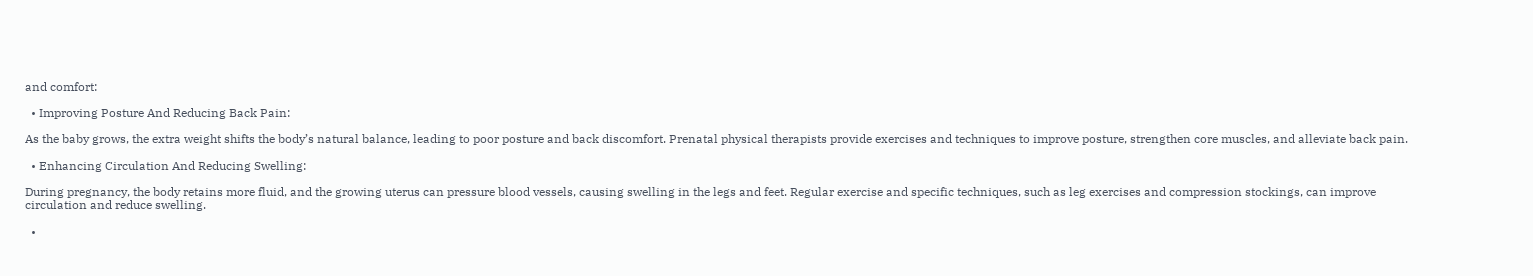and comfort:

  • Improving Posture And Reducing Back Pain:

As the baby grows, the extra weight shifts the body’s natural balance, leading to poor posture and back discomfort. Prenatal physical therapists provide exercises and techniques to improve posture, strengthen core muscles, and alleviate back pain.

  • Enhancing Circulation And Reducing Swelling:

During pregnancy, the body retains more fluid, and the growing uterus can pressure blood vessels, causing swelling in the legs and feet. Regular exercise and specific techniques, such as leg exercises and compression stockings, can improve circulation and reduce swelling.

  •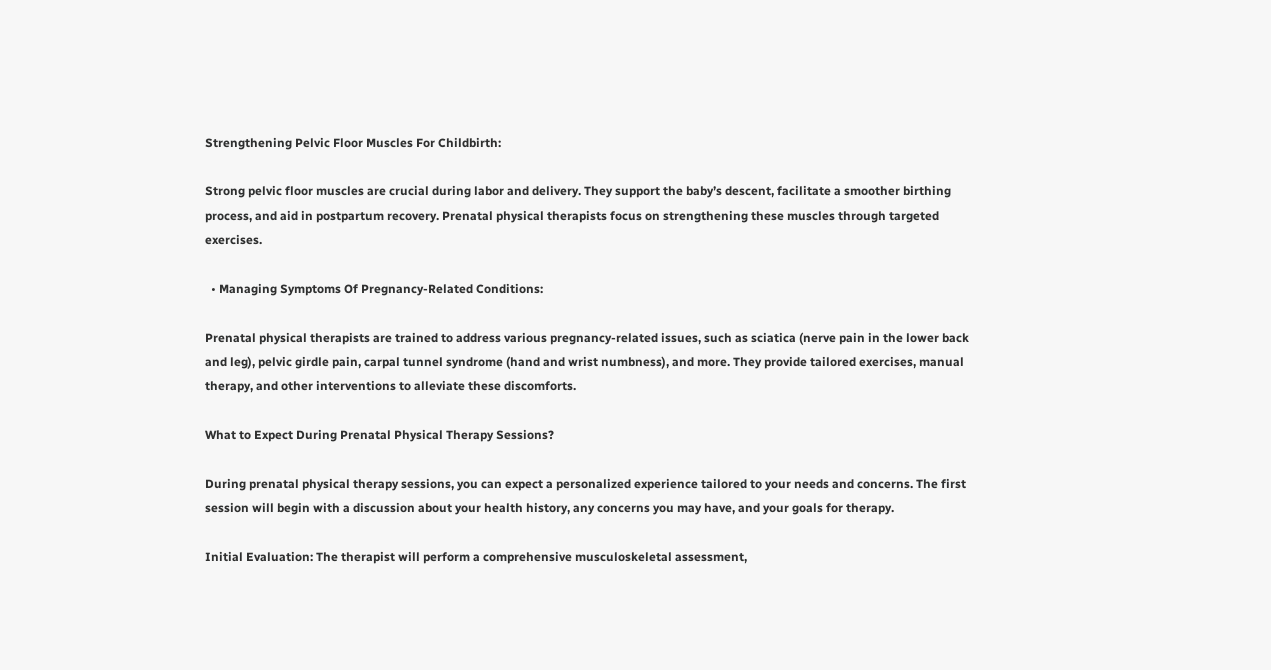Strengthening Pelvic Floor Muscles For Childbirth:

Strong pelvic floor muscles are crucial during labor and delivery. They support the baby’s descent, facilitate a smoother birthing process, and aid in postpartum recovery. Prenatal physical therapists focus on strengthening these muscles through targeted exercises.

  • Managing Symptoms Of Pregnancy-Related Conditions:

Prenatal physical therapists are trained to address various pregnancy-related issues, such as sciatica (nerve pain in the lower back and leg), pelvic girdle pain, carpal tunnel syndrome (hand and wrist numbness), and more. They provide tailored exercises, manual therapy, and other interventions to alleviate these discomforts.

What to Expect During Prenatal Physical Therapy Sessions?

During prenatal physical therapy sessions, you can expect a personalized experience tailored to your needs and concerns. The first session will begin with a discussion about your health history, any concerns you may have, and your goals for therapy.

Initial Evaluation: The therapist will perform a comprehensive musculoskeletal assessment,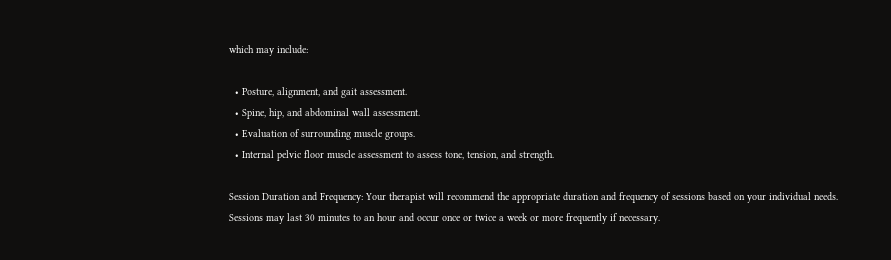which may include:

  • Posture, alignment, and gait assessment.
  • Spine, hip, and abdominal wall assessment.
  • Evaluation of surrounding muscle groups.
  • Internal pelvic floor muscle assessment to assess tone, tension, and strength.

Session Duration and Frequency: Your therapist will recommend the appropriate duration and frequency of sessions based on your individual needs. Sessions may last 30 minutes to an hour and occur once or twice a week or more frequently if necessary.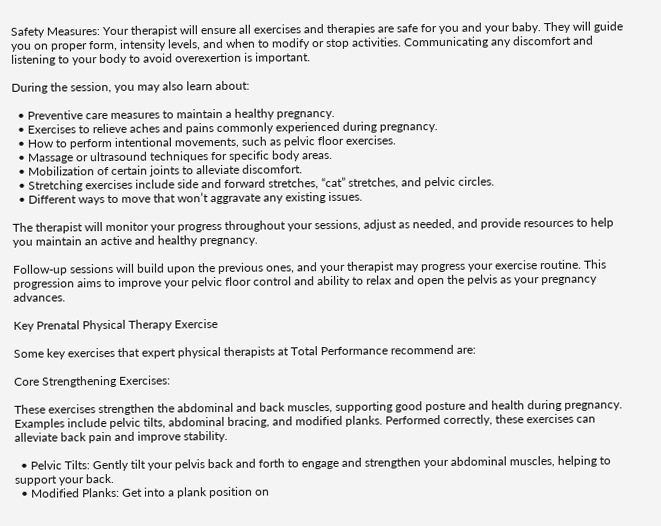Safety Measures: Your therapist will ensure all exercises and therapies are safe for you and your baby. They will guide you on proper form, intensity levels, and when to modify or stop activities. Communicating any discomfort and listening to your body to avoid overexertion is important.

During the session, you may also learn about:

  • Preventive care measures to maintain a healthy pregnancy.
  • Exercises to relieve aches and pains commonly experienced during pregnancy.
  • How to perform intentional movements, such as pelvic floor exercises.
  • Massage or ultrasound techniques for specific body areas.
  • Mobilization of certain joints to alleviate discomfort.
  • Stretching exercises include side and forward stretches, “cat” stretches, and pelvic circles.
  • Different ways to move that won’t aggravate any existing issues.

The therapist will monitor your progress throughout your sessions, adjust as needed, and provide resources to help you maintain an active and healthy pregnancy.

Follow-up sessions will build upon the previous ones, and your therapist may progress your exercise routine. This progression aims to improve your pelvic floor control and ability to relax and open the pelvis as your pregnancy advances.

Key Prenatal Physical Therapy Exercise

Some key exercises that expert physical therapists at Total Performance recommend are:

Core Strengthening Exercises:

These exercises strengthen the abdominal and back muscles, supporting good posture and health during pregnancy. Examples include pelvic tilts, abdominal bracing, and modified planks. Performed correctly, these exercises can alleviate back pain and improve stability.

  • Pelvic Tilts: Gently tilt your pelvis back and forth to engage and strengthen your abdominal muscles, helping to support your back.
  • Modified Planks: Get into a plank position on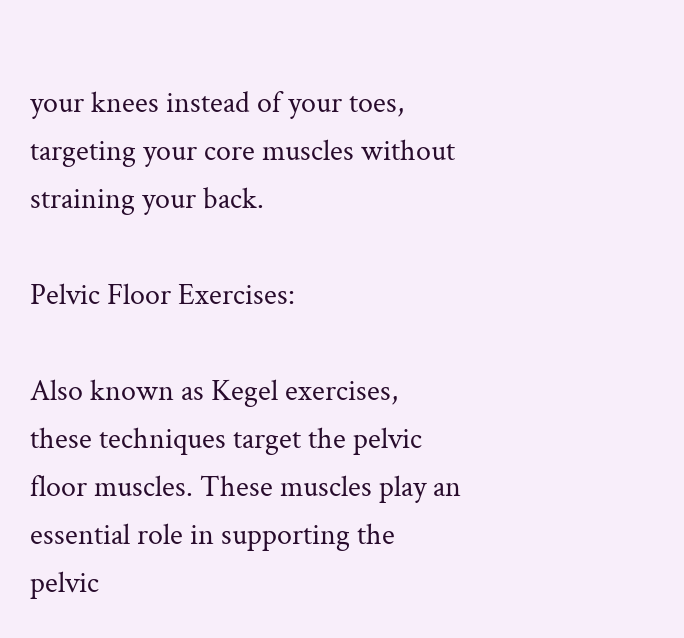your knees instead of your toes, targeting your core muscles without straining your back.

Pelvic Floor Exercises:

Also known as Kegel exercises, these techniques target the pelvic floor muscles. These muscles play an essential role in supporting the pelvic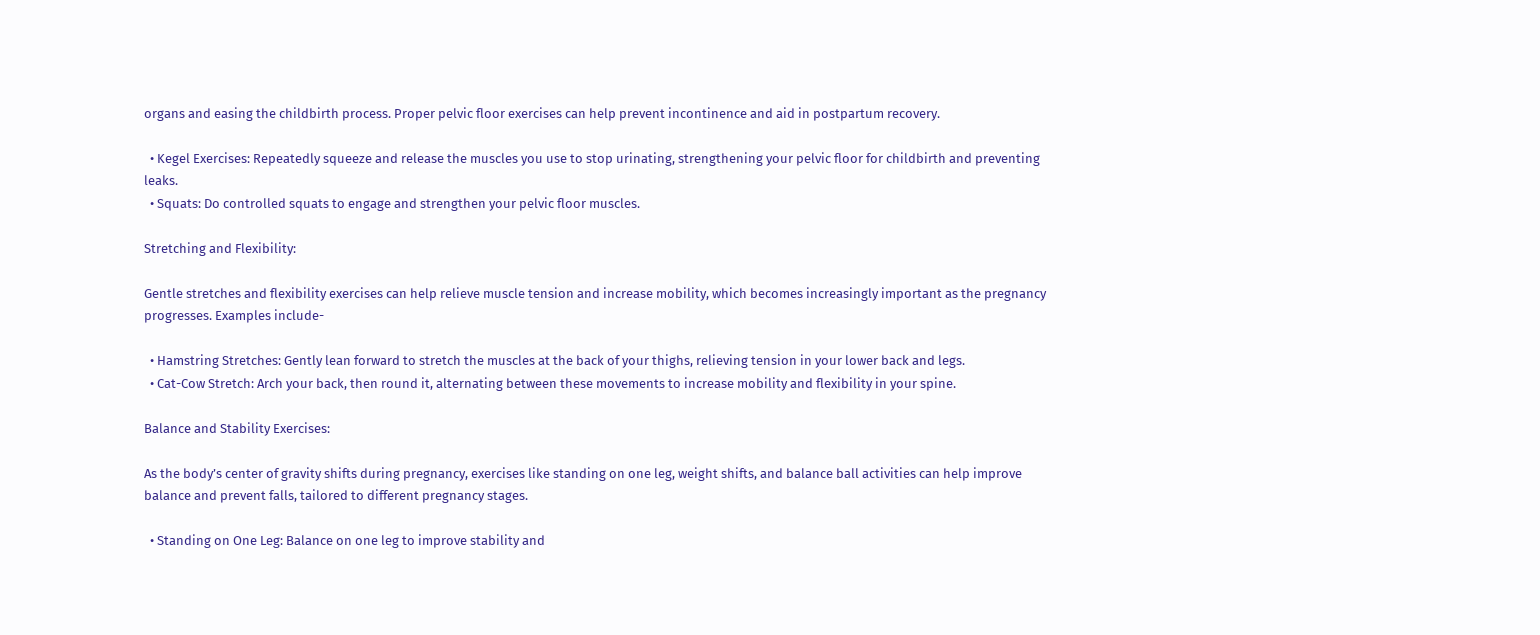organs and easing the childbirth process. Proper pelvic floor exercises can help prevent incontinence and aid in postpartum recovery.

  • Kegel Exercises: Repeatedly squeeze and release the muscles you use to stop urinating, strengthening your pelvic floor for childbirth and preventing leaks.
  • Squats: Do controlled squats to engage and strengthen your pelvic floor muscles.

Stretching and Flexibility:

Gentle stretches and flexibility exercises can help relieve muscle tension and increase mobility, which becomes increasingly important as the pregnancy progresses. Examples include-

  • Hamstring Stretches: Gently lean forward to stretch the muscles at the back of your thighs, relieving tension in your lower back and legs.
  • Cat-Cow Stretch: Arch your back, then round it, alternating between these movements to increase mobility and flexibility in your spine.

Balance and Stability Exercises:

As the body’s center of gravity shifts during pregnancy, exercises like standing on one leg, weight shifts, and balance ball activities can help improve balance and prevent falls, tailored to different pregnancy stages.

  • Standing on One Leg: Balance on one leg to improve stability and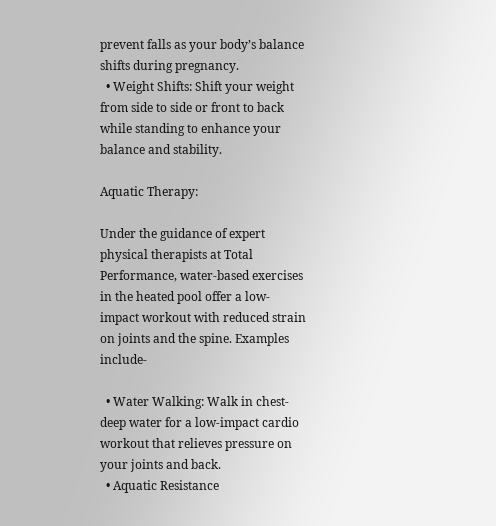prevent falls as your body’s balance shifts during pregnancy.
  • Weight Shifts: Shift your weight from side to side or front to back while standing to enhance your balance and stability.

Aquatic Therapy:

Under the guidance of expert physical therapists at Total Performance, water-based exercises in the heated pool offer a low-impact workout with reduced strain on joints and the spine. Examples include-

  • Water Walking: Walk in chest-deep water for a low-impact cardio workout that relieves pressure on your joints and back.
  • Aquatic Resistance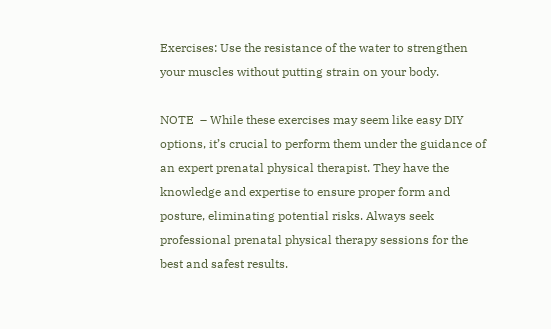Exercises: Use the resistance of the water to strengthen your muscles without putting strain on your body.

NOTE  – While these exercises may seem like easy DIY options, it’s crucial to perform them under the guidance of an expert prenatal physical therapist. They have the knowledge and expertise to ensure proper form and posture, eliminating potential risks. Always seek professional prenatal physical therapy sessions for the best and safest results.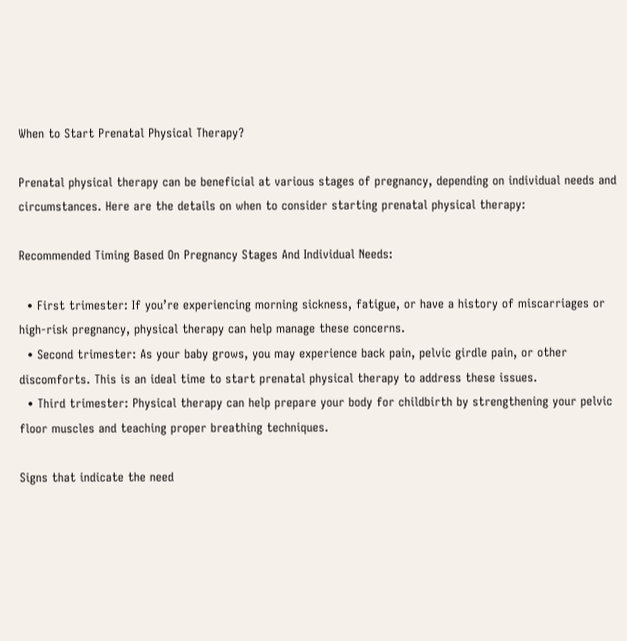When to Start Prenatal Physical Therapy?

Prenatal physical therapy can be beneficial at various stages of pregnancy, depending on individual needs and circumstances. Here are the details on when to consider starting prenatal physical therapy:

Recommended Timing Based On Pregnancy Stages And Individual Needs:

  • First trimester: If you’re experiencing morning sickness, fatigue, or have a history of miscarriages or high-risk pregnancy, physical therapy can help manage these concerns.
  • Second trimester: As your baby grows, you may experience back pain, pelvic girdle pain, or other discomforts. This is an ideal time to start prenatal physical therapy to address these issues.
  • Third trimester: Physical therapy can help prepare your body for childbirth by strengthening your pelvic floor muscles and teaching proper breathing techniques.

Signs that indicate the need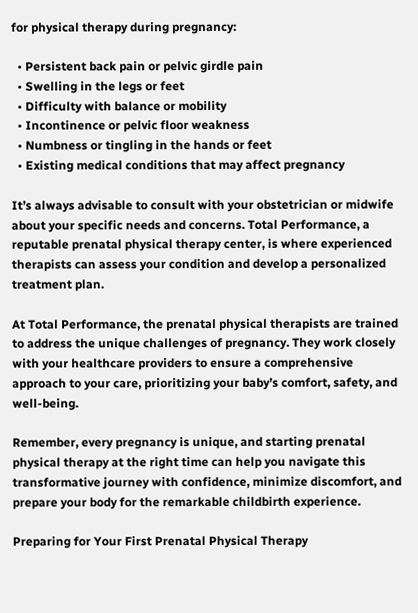for physical therapy during pregnancy:

  • Persistent back pain or pelvic girdle pain
  • Swelling in the legs or feet
  • Difficulty with balance or mobility
  • Incontinence or pelvic floor weakness
  • Numbness or tingling in the hands or feet
  • Existing medical conditions that may affect pregnancy

It’s always advisable to consult with your obstetrician or midwife about your specific needs and concerns. Total Performance, a reputable prenatal physical therapy center, is where experienced therapists can assess your condition and develop a personalized treatment plan.

At Total Performance, the prenatal physical therapists are trained to address the unique challenges of pregnancy. They work closely with your healthcare providers to ensure a comprehensive approach to your care, prioritizing your baby’s comfort, safety, and well-being.

Remember, every pregnancy is unique, and starting prenatal physical therapy at the right time can help you navigate this transformative journey with confidence, minimize discomfort, and prepare your body for the remarkable childbirth experience.

Preparing for Your First Prenatal Physical Therapy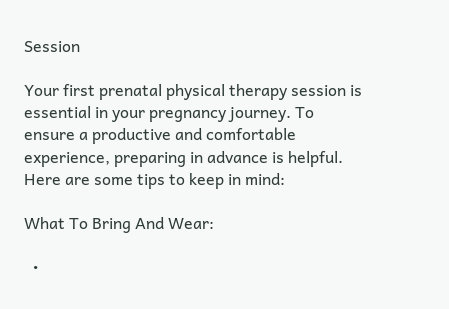Session

Your first prenatal physical therapy session is essential in your pregnancy journey. To ensure a productive and comfortable experience, preparing in advance is helpful. Here are some tips to keep in mind:

What To Bring And Wear:

  •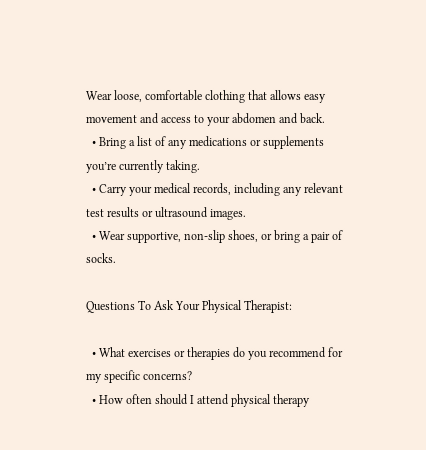Wear loose, comfortable clothing that allows easy movement and access to your abdomen and back.
  • Bring a list of any medications or supplements you’re currently taking.
  • Carry your medical records, including any relevant test results or ultrasound images.
  • Wear supportive, non-slip shoes, or bring a pair of socks.

Questions To Ask Your Physical Therapist:

  • What exercises or therapies do you recommend for my specific concerns?
  • How often should I attend physical therapy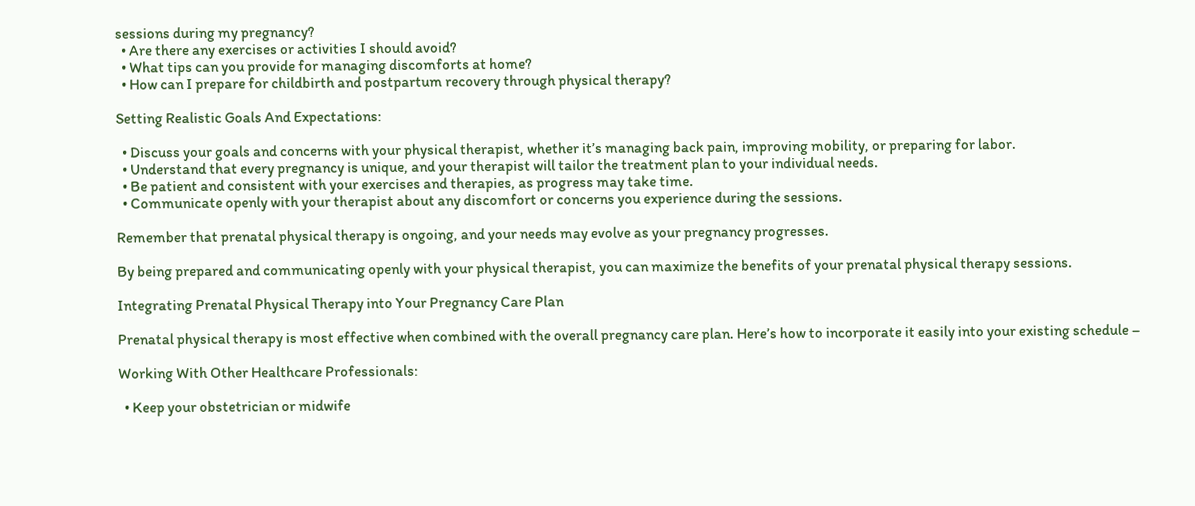sessions during my pregnancy?
  • Are there any exercises or activities I should avoid?
  • What tips can you provide for managing discomforts at home?
  • How can I prepare for childbirth and postpartum recovery through physical therapy?

Setting Realistic Goals And Expectations:

  • Discuss your goals and concerns with your physical therapist, whether it’s managing back pain, improving mobility, or preparing for labor.
  • Understand that every pregnancy is unique, and your therapist will tailor the treatment plan to your individual needs.
  • Be patient and consistent with your exercises and therapies, as progress may take time.
  • Communicate openly with your therapist about any discomfort or concerns you experience during the sessions.

Remember that prenatal physical therapy is ongoing, and your needs may evolve as your pregnancy progresses.

By being prepared and communicating openly with your physical therapist, you can maximize the benefits of your prenatal physical therapy sessions.

Integrating Prenatal Physical Therapy into Your Pregnancy Care Plan

Prenatal physical therapy is most effective when combined with the overall pregnancy care plan. Here’s how to incorporate it easily into your existing schedule –

Working With Other Healthcare Professionals:

  • Keep your obstetrician or midwife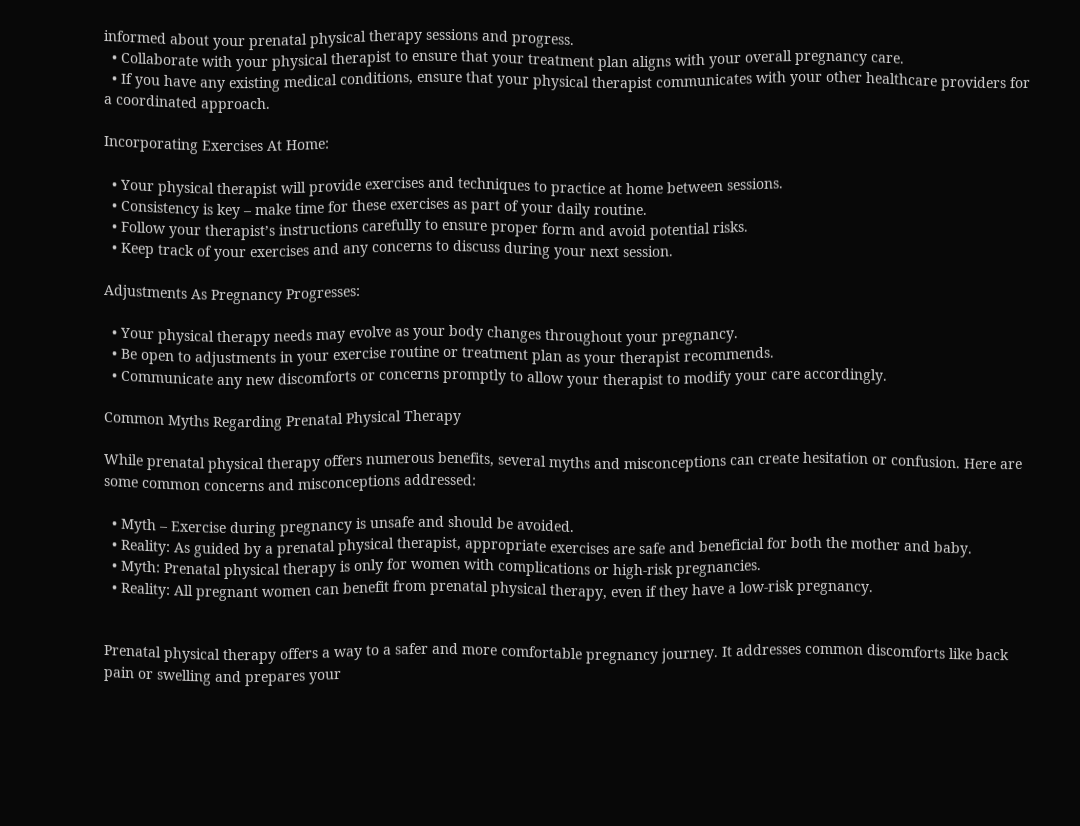informed about your prenatal physical therapy sessions and progress.
  • Collaborate with your physical therapist to ensure that your treatment plan aligns with your overall pregnancy care.
  • If you have any existing medical conditions, ensure that your physical therapist communicates with your other healthcare providers for a coordinated approach.

Incorporating Exercises At Home:

  • Your physical therapist will provide exercises and techniques to practice at home between sessions.
  • Consistency is key – make time for these exercises as part of your daily routine.
  • Follow your therapist’s instructions carefully to ensure proper form and avoid potential risks.
  • Keep track of your exercises and any concerns to discuss during your next session.

Adjustments As Pregnancy Progresses:

  • Your physical therapy needs may evolve as your body changes throughout your pregnancy.
  • Be open to adjustments in your exercise routine or treatment plan as your therapist recommends.
  • Communicate any new discomforts or concerns promptly to allow your therapist to modify your care accordingly.

Common Myths Regarding Prenatal Physical Therapy

While prenatal physical therapy offers numerous benefits, several myths and misconceptions can create hesitation or confusion. Here are some common concerns and misconceptions addressed:

  • Myth – Exercise during pregnancy is unsafe and should be avoided.
  • Reality: As guided by a prenatal physical therapist, appropriate exercises are safe and beneficial for both the mother and baby.
  • Myth: Prenatal physical therapy is only for women with complications or high-risk pregnancies.
  • Reality: All pregnant women can benefit from prenatal physical therapy, even if they have a low-risk pregnancy.


Prenatal physical therapy offers a way to a safer and more comfortable pregnancy journey. It addresses common discomforts like back pain or swelling and prepares your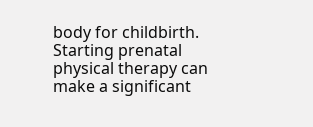body for childbirth. Starting prenatal physical therapy can make a significant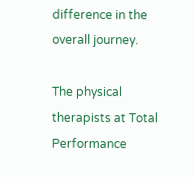difference in the overall journey.

The physical therapists at Total Performance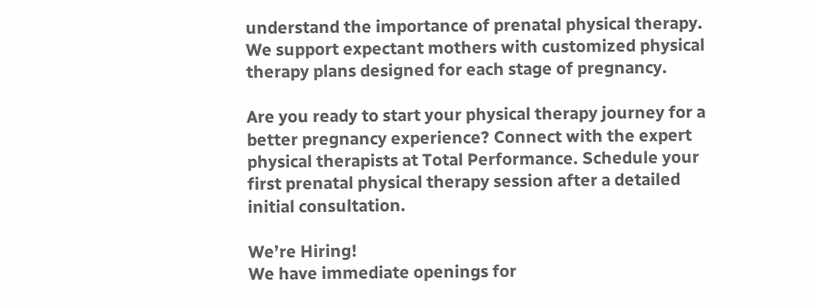understand the importance of prenatal physical therapy. We support expectant mothers with customized physical therapy plans designed for each stage of pregnancy.

Are you ready to start your physical therapy journey for a better pregnancy experience? Connect with the expert physical therapists at Total Performance. Schedule your first prenatal physical therapy session after a detailed initial consultation.

We’re Hiring!
We have immediate openings for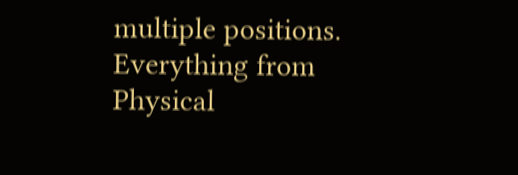multiple positions. Everything from Physical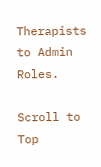Therapists to Admin Roles.

Scroll to Top